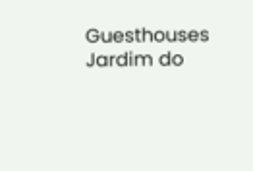Guesthouses Jardim do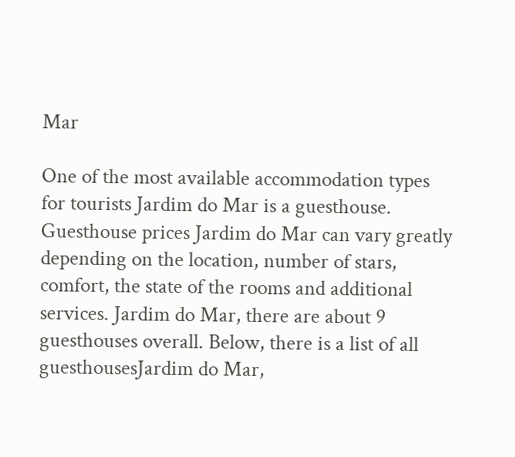Mar

One of the most available accommodation types for tourists Jardim do Mar is a guesthouse. Guesthouse prices Jardim do Mar can vary greatly depending on the location, number of stars, comfort, the state of the rooms and additional services. Jardim do Mar, there are about 9 guesthouses overall. Below, there is a list of all guesthousesJardim do Mar,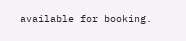available for booking.